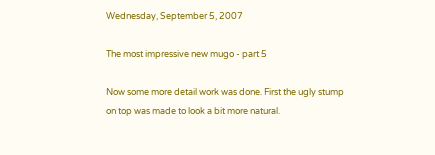Wednesday, September 5, 2007

The most impressive new mugo - part 5

Now some more detail work was done. First the ugly stump on top was made to look a bit more natural.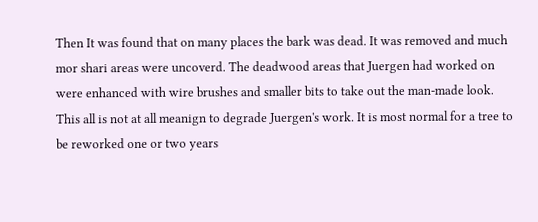Then It was found that on many places the bark was dead. It was removed and much mor shari areas were uncoverd. The deadwood areas that Juergen had worked on were enhanced with wire brushes and smaller bits to take out the man-made look. This all is not at all meanign to degrade Juergen's work. It is most normal for a tree to be reworked one or two years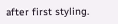after first styling.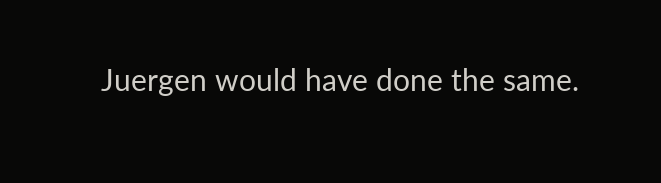Juergen would have done the same.